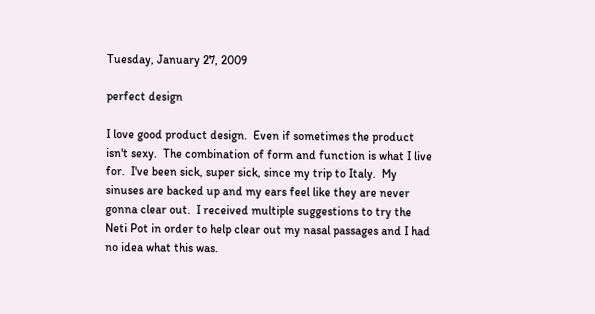Tuesday, January 27, 2009

perfect design

I love good product design.  Even if sometimes the product isn't sexy.  The combination of form and function is what I live for.  I've been sick, super sick, since my trip to Italy.  My sinuses are backed up and my ears feel like they are never gonna clear out.  I received multiple suggestions to try the Neti Pot in order to help clear out my nasal passages and I had no idea what this was.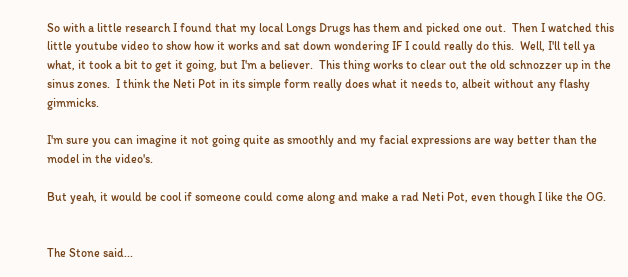So with a little research I found that my local Longs Drugs has them and picked one out.  Then I watched this little youtube video to show how it works and sat down wondering IF I could really do this.  Well, I'll tell ya what, it took a bit to get it going, but I'm a believer.  This thing works to clear out the old schnozzer up in the sinus zones.  I think the Neti Pot in its simple form really does what it needs to, albeit without any flashy gimmicks.

I'm sure you can imagine it not going quite as smoothly and my facial expressions are way better than the model in the video's.

But yeah, it would be cool if someone could come along and make a rad Neti Pot, even though I like the OG.


The Stone said...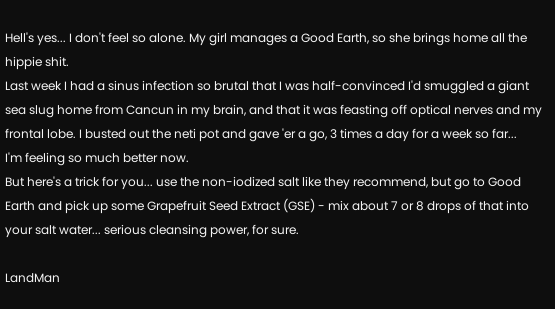Hell's yes... I don't feel so alone. My girl manages a Good Earth, so she brings home all the hippie shit.
Last week I had a sinus infection so brutal that I was half-convinced I'd smuggled a giant sea slug home from Cancun in my brain, and that it was feasting off optical nerves and my frontal lobe. I busted out the neti pot and gave 'er a go, 3 times a day for a week so far...
I'm feeling so much better now.
But here's a trick for you... use the non-iodized salt like they recommend, but go to Good Earth and pick up some Grapefruit Seed Extract (GSE) - mix about 7 or 8 drops of that into your salt water... serious cleansing power, for sure.

LandMan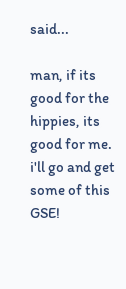said...

man, if its good for the hippies, its good for me. i'll go and get some of this GSE!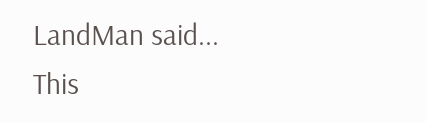LandMan said...
This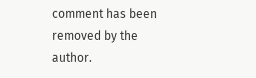comment has been removed by the author.